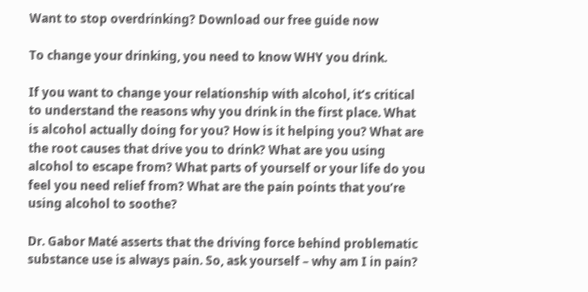Want to stop overdrinking? Download our free guide now

To change your drinking, you need to know WHY you drink.

If you want to change your relationship with alcohol, it’s critical to understand the reasons why you drink in the first place. What is alcohol actually doing for you? How is it helping you? What are the root causes that drive you to drink? What are you using alcohol to escape from? What parts of yourself or your life do you feel you need relief from? What are the pain points that you’re using alcohol to soothe?

Dr. Gabor Maté asserts that the driving force behind problematic substance use is always pain. So, ask yourself – why am I in pain?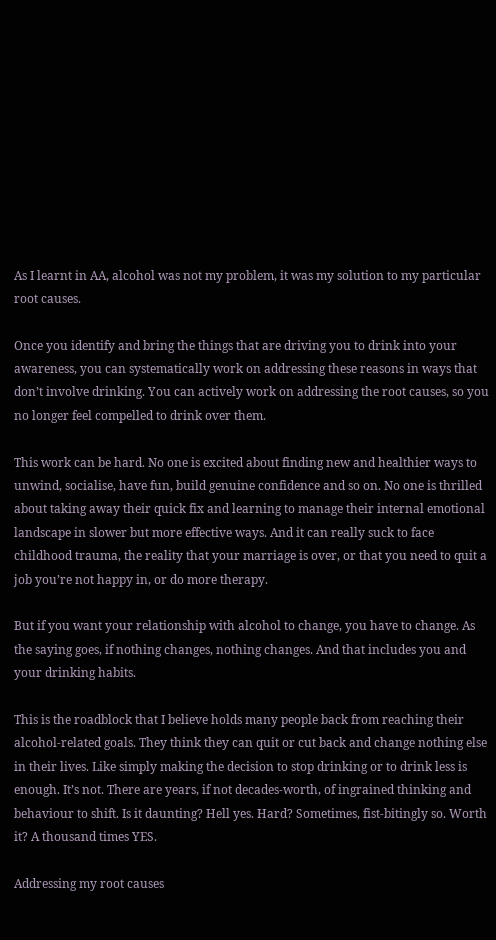As I learnt in AA, alcohol was not my problem, it was my solution to my particular root causes.

Once you identify and bring the things that are driving you to drink into your awareness, you can systematically work on addressing these reasons in ways that don’t involve drinking. You can actively work on addressing the root causes, so you no longer feel compelled to drink over them.

This work can be hard. No one is excited about finding new and healthier ways to unwind, socialise, have fun, build genuine confidence and so on. No one is thrilled about taking away their quick fix and learning to manage their internal emotional landscape in slower but more effective ways. And it can really suck to face childhood trauma, the reality that your marriage is over, or that you need to quit a job you’re not happy in, or do more therapy.

But if you want your relationship with alcohol to change, you have to change. As the saying goes, if nothing changes, nothing changes. And that includes you and your drinking habits.

This is the roadblock that I believe holds many people back from reaching their alcohol-related goals. They think they can quit or cut back and change nothing else in their lives. Like simply making the decision to stop drinking or to drink less is enough. It’s not. There are years, if not decades-worth, of ingrained thinking and behaviour to shift. Is it daunting? Hell yes. Hard? Sometimes, fist-bitingly so. Worth it? A thousand times YES.

Addressing my root causes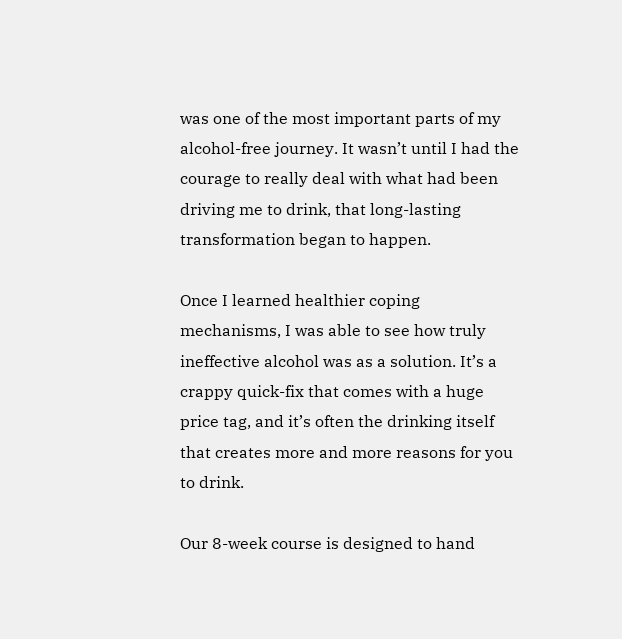was one of the most important parts of my alcohol-free journey. It wasn’t until I had the courage to really deal with what had been driving me to drink, that long-lasting transformation began to happen.

Once I learned healthier coping mechanisms, I was able to see how truly ineffective alcohol was as a solution. It’s a crappy quick-fix that comes with a huge price tag, and it’s often the drinking itself that creates more and more reasons for you to drink.

Our 8-week course is designed to hand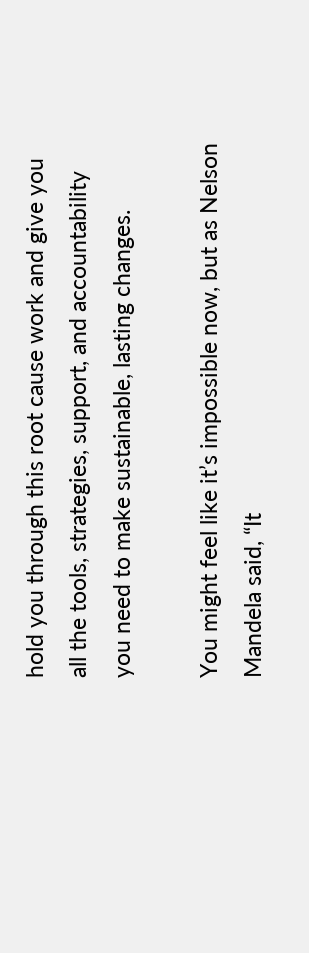hold you through this root cause work and give you all the tools, strategies, support, and accountability you need to make sustainable, lasting changes.

You might feel like it’s impossible now, but as Nelson Mandela said, “It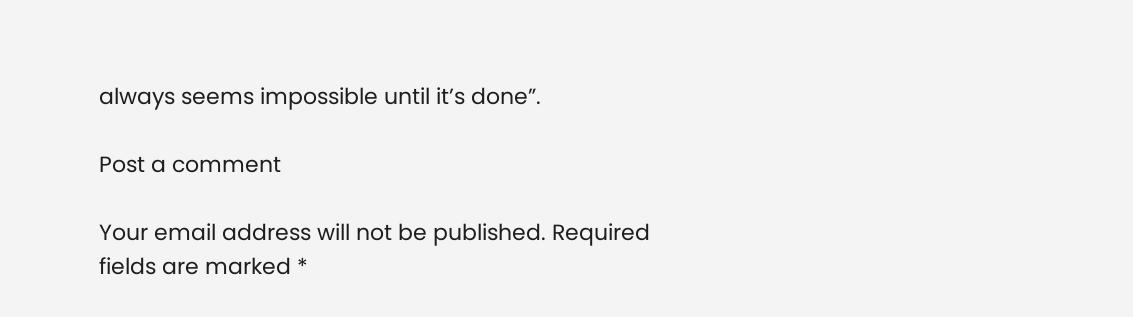always seems impossible until it’s done”.

Post a comment

Your email address will not be published. Required fields are marked *